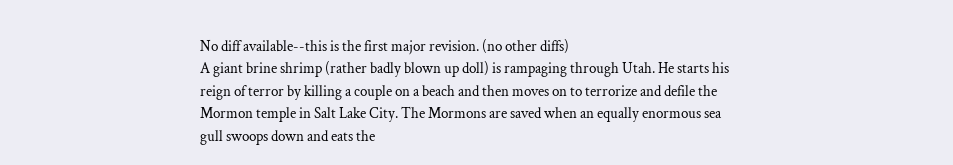No diff available--this is the first major revision. (no other diffs)
A giant brine shrimp (rather badly blown up doll) is rampaging through Utah. He starts his reign of terror by killing a couple on a beach and then moves on to terrorize and defile the Mormon temple in Salt Lake City. The Mormons are saved when an equally enormous sea gull swoops down and eats the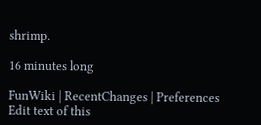shrimp.

16 minutes long

FunWiki | RecentChanges | Preferences
Edit text of this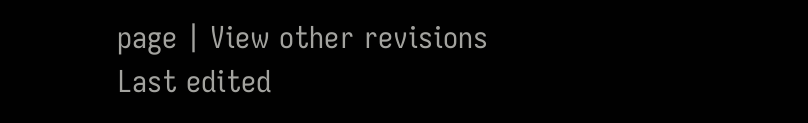page | View other revisions
Last edited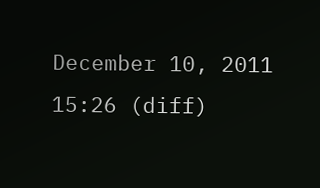December 10, 2011 15:26 (diff)